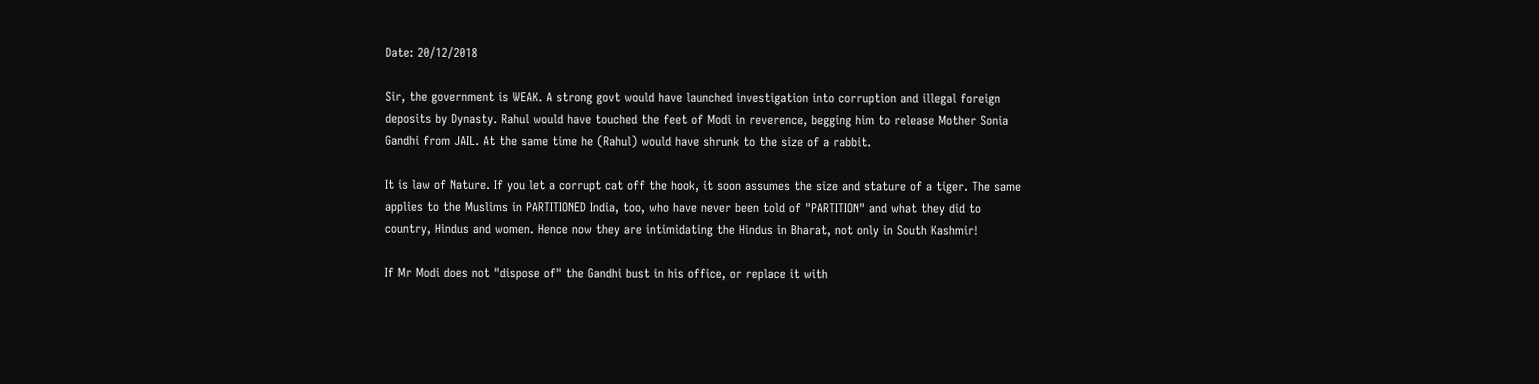Date: 20/12/2018

Sir, the government is WEAK. A strong govt would have launched investigation into corruption and illegal foreign deposits by Dynasty. Rahul would have touched the feet of Modi in reverence, begging him to release Mother Sonia Gandhi from JAIL. At the same time he (Rahul) would have shrunk to the size of a rabbit.

It is law of Nature. If you let a corrupt cat off the hook, it soon assumes the size and stature of a tiger. The same applies to the Muslims in PARTITIONED India, too, who have never been told of "PARTITION" and what they did to country, Hindus and women. Hence now they are intimidating the Hindus in Bharat, not only in South Kashmir!

If Mr Modi does not "dispose of" the Gandhi bust in his office, or replace it with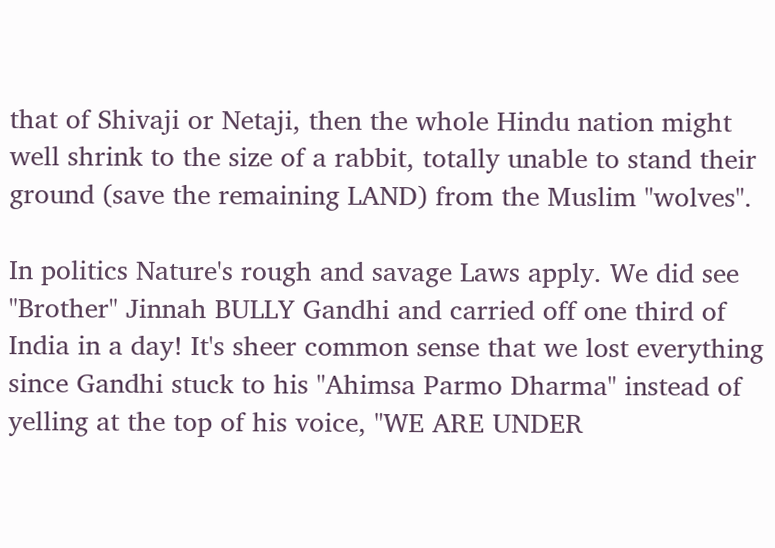that of Shivaji or Netaji, then the whole Hindu nation might well shrink to the size of a rabbit, totally unable to stand their ground (save the remaining LAND) from the Muslim "wolves".

In politics Nature's rough and savage Laws apply. We did see "Brother" Jinnah BULLY Gandhi and carried off one third of India in a day! It's sheer common sense that we lost everything since Gandhi stuck to his "Ahimsa Parmo Dharma" instead of yelling at the top of his voice, "WE ARE UNDER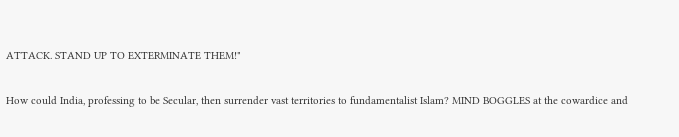ATTACK. STAND UP TO EXTERMINATE THEM!"

How could India, professing to be Secular, then surrender vast territories to fundamentalist Islam? MIND BOGGLES at the cowardice and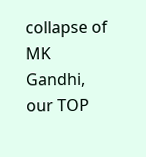collapse of MK Gandhi, our TOP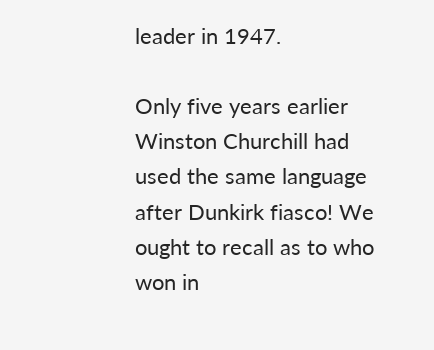leader in 1947.

Only five years earlier Winston Churchill had used the same language after Dunkirk fiasco! We ought to recall as to who won in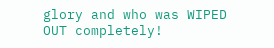glory and who was WIPED OUT completely!